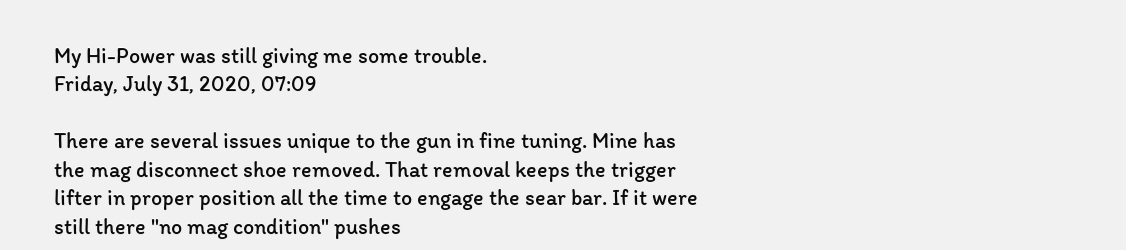My Hi-Power was still giving me some trouble.
Friday, July 31, 2020, 07:09

There are several issues unique to the gun in fine tuning. Mine has the mag disconnect shoe removed. That removal keeps the trigger lifter in proper position all the time to engage the sear bar. If it were still there "no mag condition" pushes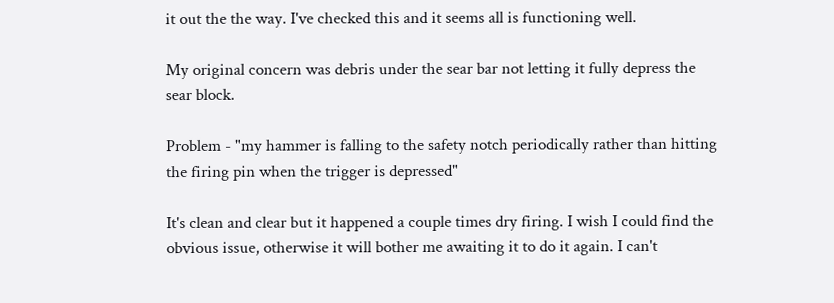it out the the way. I've checked this and it seems all is functioning well.

My original concern was debris under the sear bar not letting it fully depress the sear block.

Problem - "my hammer is falling to the safety notch periodically rather than hitting the firing pin when the trigger is depressed"

It's clean and clear but it happened a couple times dry firing. I wish I could find the obvious issue, otherwise it will bother me awaiting it to do it again. I can't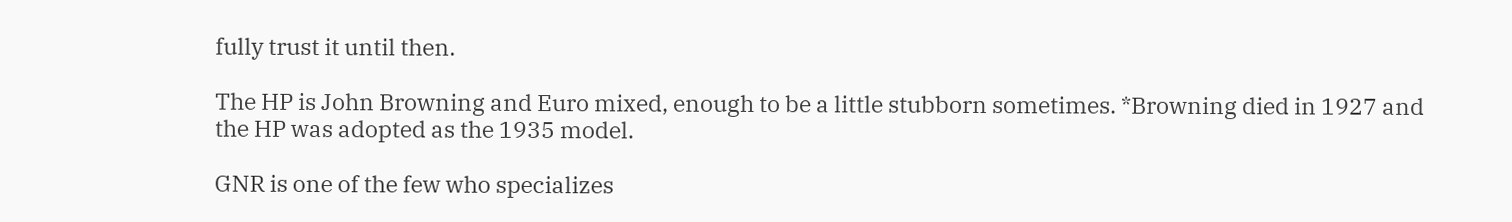fully trust it until then.

The HP is John Browning and Euro mixed, enough to be a little stubborn sometimes. *Browning died in 1927 and the HP was adopted as the 1935 model.

GNR is one of the few who specializes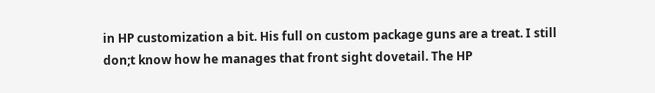in HP customization a bit. His full on custom package guns are a treat. I still don;t know how he manages that front sight dovetail. The HP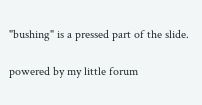"bushing" is a pressed part of the slide.

powered by my little forum